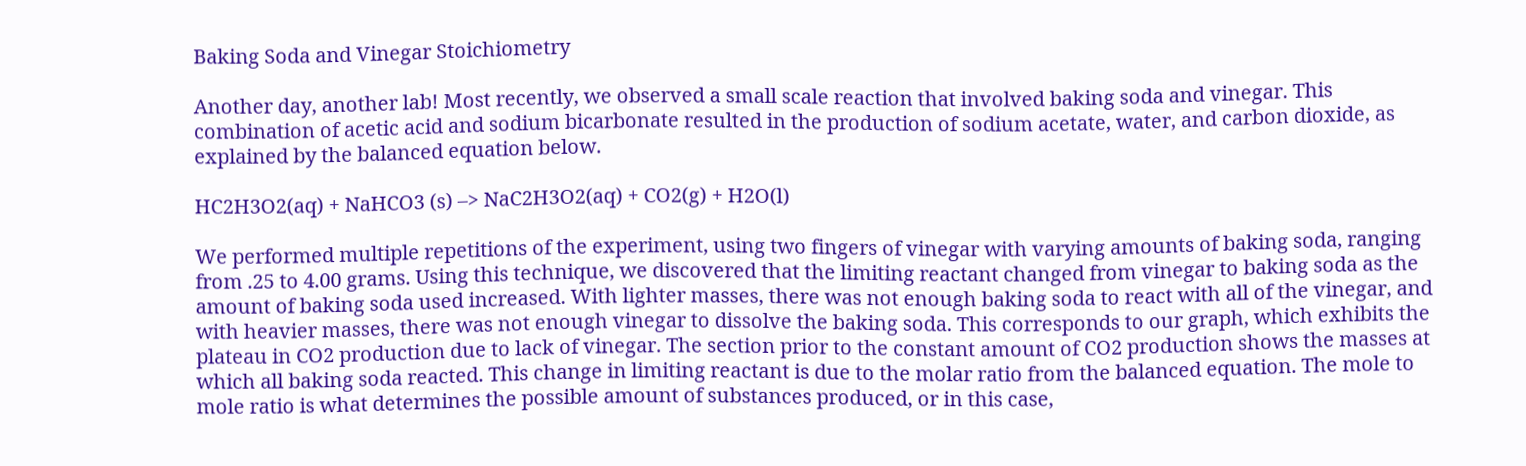Baking Soda and Vinegar Stoichiometry

Another day, another lab! Most recently, we observed a small scale reaction that involved baking soda and vinegar. This combination of acetic acid and sodium bicarbonate resulted in the production of sodium acetate, water, and carbon dioxide, as explained by the balanced equation below.

HC2H3O2(aq) + NaHCO3 (s) –> NaC2H3O2(aq) + CO2(g) + H2O(l)

We performed multiple repetitions of the experiment, using two fingers of vinegar with varying amounts of baking soda, ranging from .25 to 4.00 grams. Using this technique, we discovered that the limiting reactant changed from vinegar to baking soda as the amount of baking soda used increased. With lighter masses, there was not enough baking soda to react with all of the vinegar, and with heavier masses, there was not enough vinegar to dissolve the baking soda. This corresponds to our graph, which exhibits the plateau in CO2 production due to lack of vinegar. The section prior to the constant amount of CO2 production shows the masses at which all baking soda reacted. This change in limiting reactant is due to the molar ratio from the balanced equation. The mole to mole ratio is what determines the possible amount of substances produced, or in this case,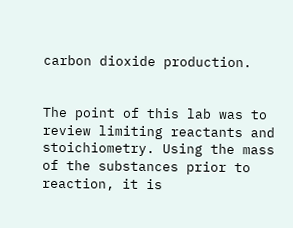carbon dioxide production.


The point of this lab was to review limiting reactants and stoichiometry. Using the mass of the substances prior to reaction, it is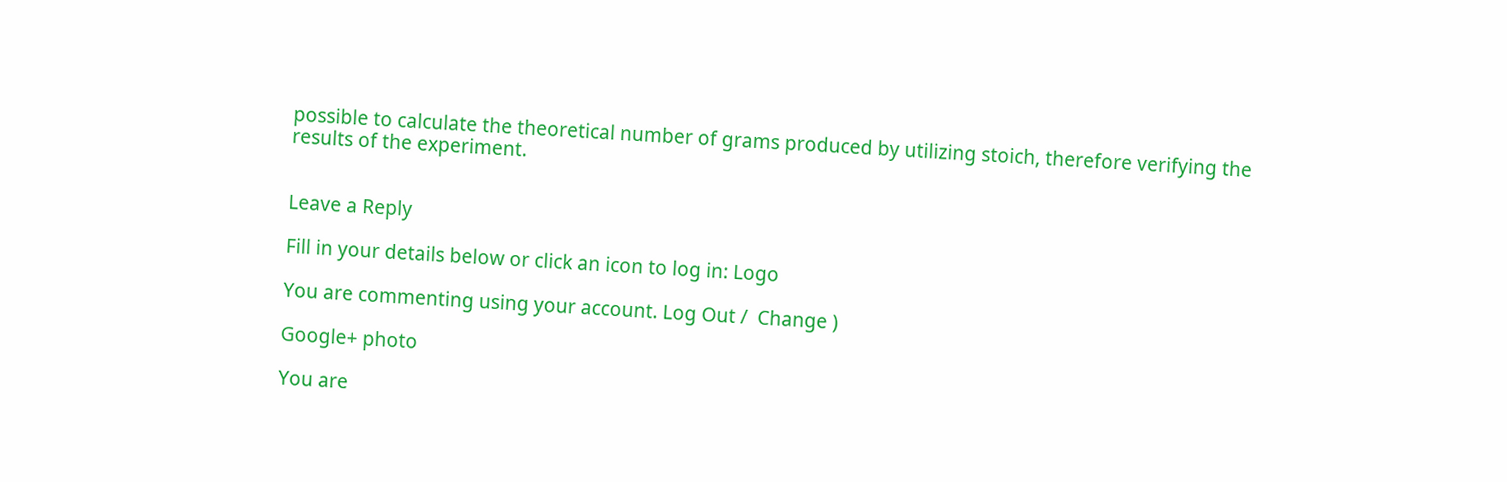possible to calculate the theoretical number of grams produced by utilizing stoich, therefore verifying the results of the experiment.


Leave a Reply

Fill in your details below or click an icon to log in: Logo

You are commenting using your account. Log Out /  Change )

Google+ photo

You are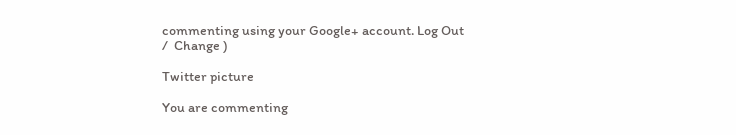commenting using your Google+ account. Log Out /  Change )

Twitter picture

You are commenting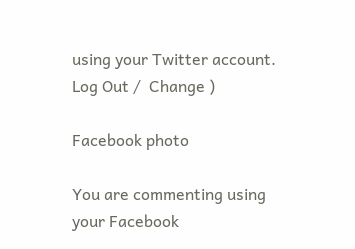using your Twitter account. Log Out /  Change )

Facebook photo

You are commenting using your Facebook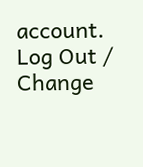account. Log Out /  Change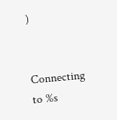)


Connecting to %s